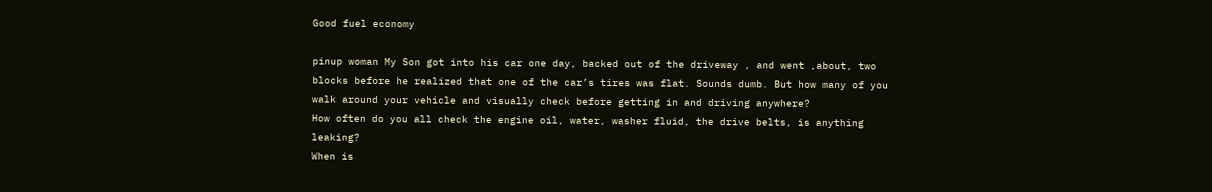Good fuel economy

pinup woman My Son got into his car one day, backed out of the driveway , and went ,about, two blocks before he realized that one of the car’s tires was flat. Sounds dumb. But how many of you walk around your vehicle and visually check before getting in and driving anywhere?
How often do you all check the engine oil, water, washer fluid, the drive belts, is anything leaking?
When is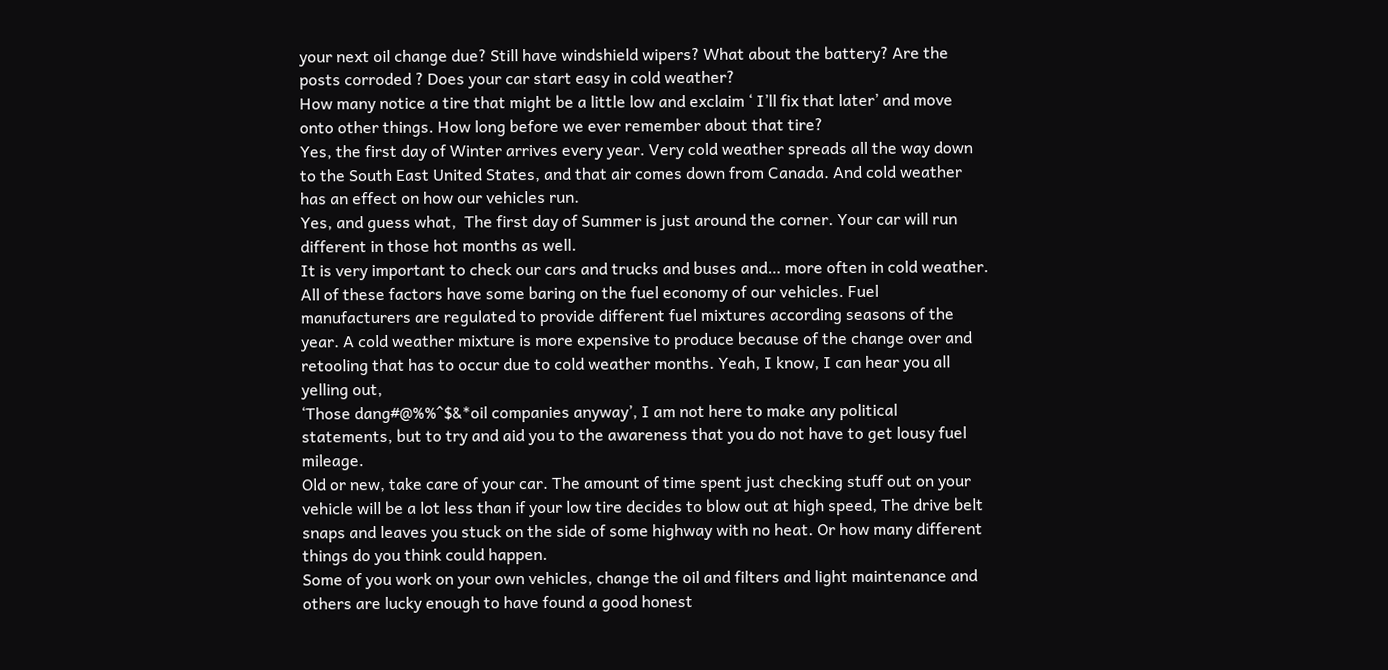your next oil change due? Still have windshield wipers? What about the battery? Are the posts corroded ? Does your car start easy in cold weather?
How many notice a tire that might be a little low and exclaim ‘ I’ll fix that later’ and move onto other things. How long before we ever remember about that tire?
Yes, the first day of Winter arrives every year. Very cold weather spreads all the way down to the South East United States, and that air comes down from Canada. And cold weather has an effect on how our vehicles run.
Yes, and guess what,  The first day of Summer is just around the corner. Your car will run different in those hot months as well.
It is very important to check our cars and trucks and buses and… more often in cold weather.
All of these factors have some baring on the fuel economy of our vehicles. Fuel manufacturers are regulated to provide different fuel mixtures according seasons of the year. A cold weather mixture is more expensive to produce because of the change over and retooling that has to occur due to cold weather months. Yeah, I know, I can hear you all yelling out,
‘Those dang#@%%^$&*oil companies anyway’, I am not here to make any political statements, but to try and aid you to the awareness that you do not have to get lousy fuel mileage.
Old or new, take care of your car. The amount of time spent just checking stuff out on your vehicle will be a lot less than if your low tire decides to blow out at high speed, The drive belt snaps and leaves you stuck on the side of some highway with no heat. Or how many different things do you think could happen.
Some of you work on your own vehicles, change the oil and filters and light maintenance and others are lucky enough to have found a good honest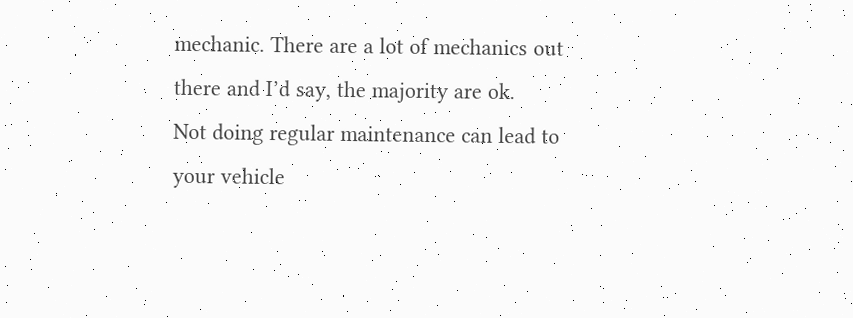mechanic. There are a lot of mechanics out there and I’d say, the majority are ok.
Not doing regular maintenance can lead to your vehicle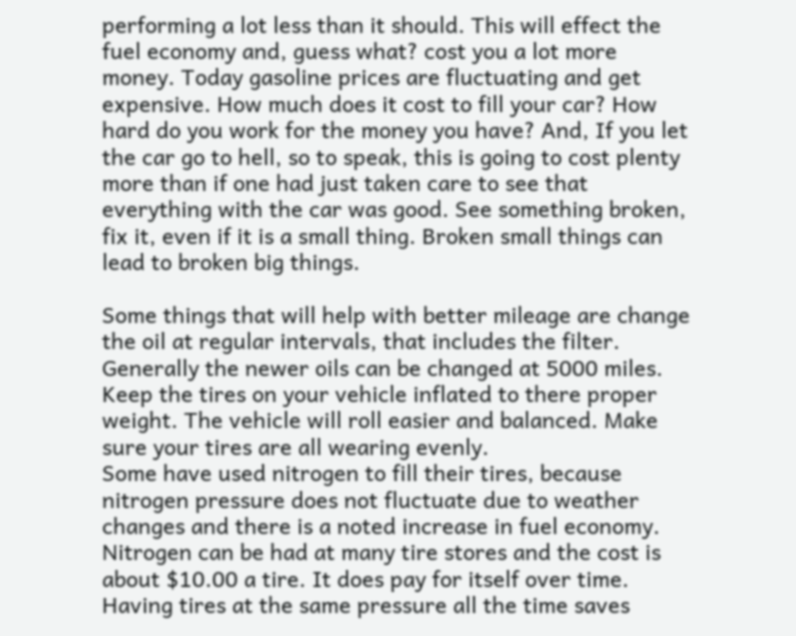performing a lot less than it should. This will effect the fuel economy and, guess what? cost you a lot more money. Today gasoline prices are fluctuating and get expensive. How much does it cost to fill your car? How hard do you work for the money you have? And, If you let the car go to hell, so to speak, this is going to cost plenty more than if one had just taken care to see that everything with the car was good. See something broken, fix it, even if it is a small thing. Broken small things can lead to broken big things.

Some things that will help with better mileage are change the oil at regular intervals, that includes the filter. Generally the newer oils can be changed at 5000 miles. Keep the tires on your vehicle inflated to there proper weight. The vehicle will roll easier and balanced. Make sure your tires are all wearing evenly.
Some have used nitrogen to fill their tires, because nitrogen pressure does not fluctuate due to weather changes and there is a noted increase in fuel economy. Nitrogen can be had at many tire stores and the cost is about $10.00 a tire. It does pay for itself over time. Having tires at the same pressure all the time saves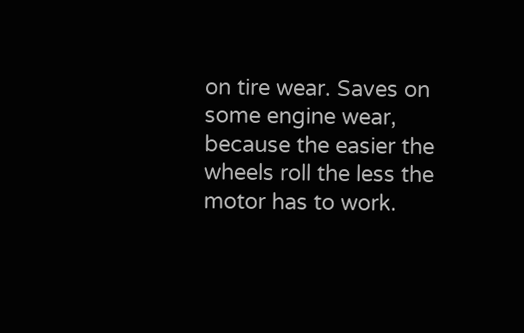on tire wear. Saves on some engine wear, because the easier the wheels roll the less the motor has to work.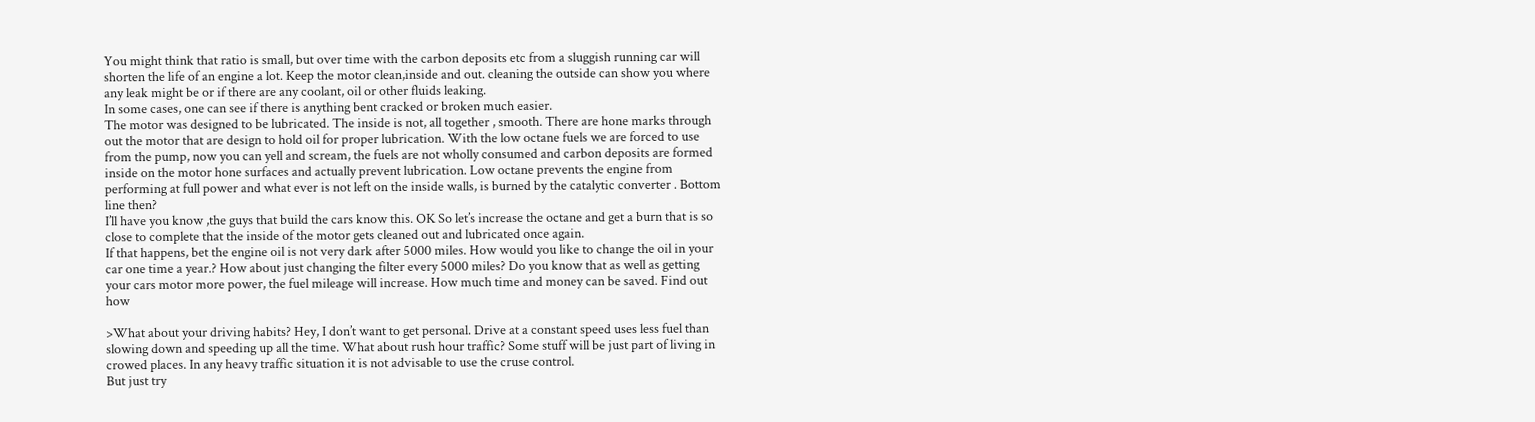You might think that ratio is small, but over time with the carbon deposits etc from a sluggish running car will shorten the life of an engine a lot. Keep the motor clean,inside and out. cleaning the outside can show you where any leak might be or if there are any coolant, oil or other fluids leaking.
In some cases, one can see if there is anything bent cracked or broken much easier.
The motor was designed to be lubricated. The inside is not, all together , smooth. There are hone marks through out the motor that are design to hold oil for proper lubrication. With the low octane fuels we are forced to use from the pump, now you can yell and scream, the fuels are not wholly consumed and carbon deposits are formed inside on the motor hone surfaces and actually prevent lubrication. Low octane prevents the engine from performing at full power and what ever is not left on the inside walls, is burned by the catalytic converter . Bottom line then?
I’ll have you know ,the guys that build the cars know this. OK So let’s increase the octane and get a burn that is so close to complete that the inside of the motor gets cleaned out and lubricated once again.
If that happens, bet the engine oil is not very dark after 5000 miles. How would you like to change the oil in your car one time a year.? How about just changing the filter every 5000 miles? Do you know that as well as getting your cars motor more power, the fuel mileage will increase. How much time and money can be saved. Find out how

>What about your driving habits? Hey, I don’t want to get personal. Drive at a constant speed uses less fuel than slowing down and speeding up all the time. What about rush hour traffic? Some stuff will be just part of living in crowed places. In any heavy traffic situation it is not advisable to use the cruse control.
But just try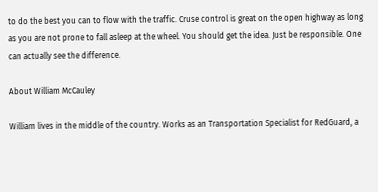to do the best you can to flow with the traffic. Cruse control is great on the open highway as long as you are not prone to fall asleep at the wheel. You should get the idea. Just be responsible. One can actually see the difference.

About William McCauley

William lives in the middle of the country. Works as an Transportation Specialist for RedGuard, a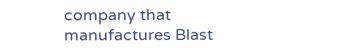company that manufactures Blast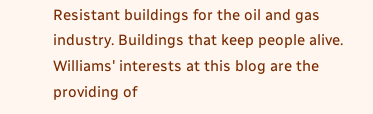Resistant buildings for the oil and gas industry. Buildings that keep people alive. Williams' interests at this blog are the providing of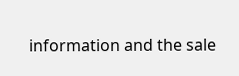information and the sale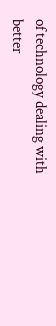of technology dealing with better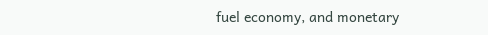fuel economy, and monetary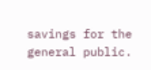savings for the general public.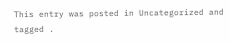This entry was posted in Uncategorized and tagged .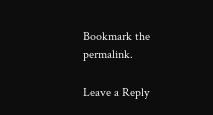Bookmark the permalink.

Leave a Reply